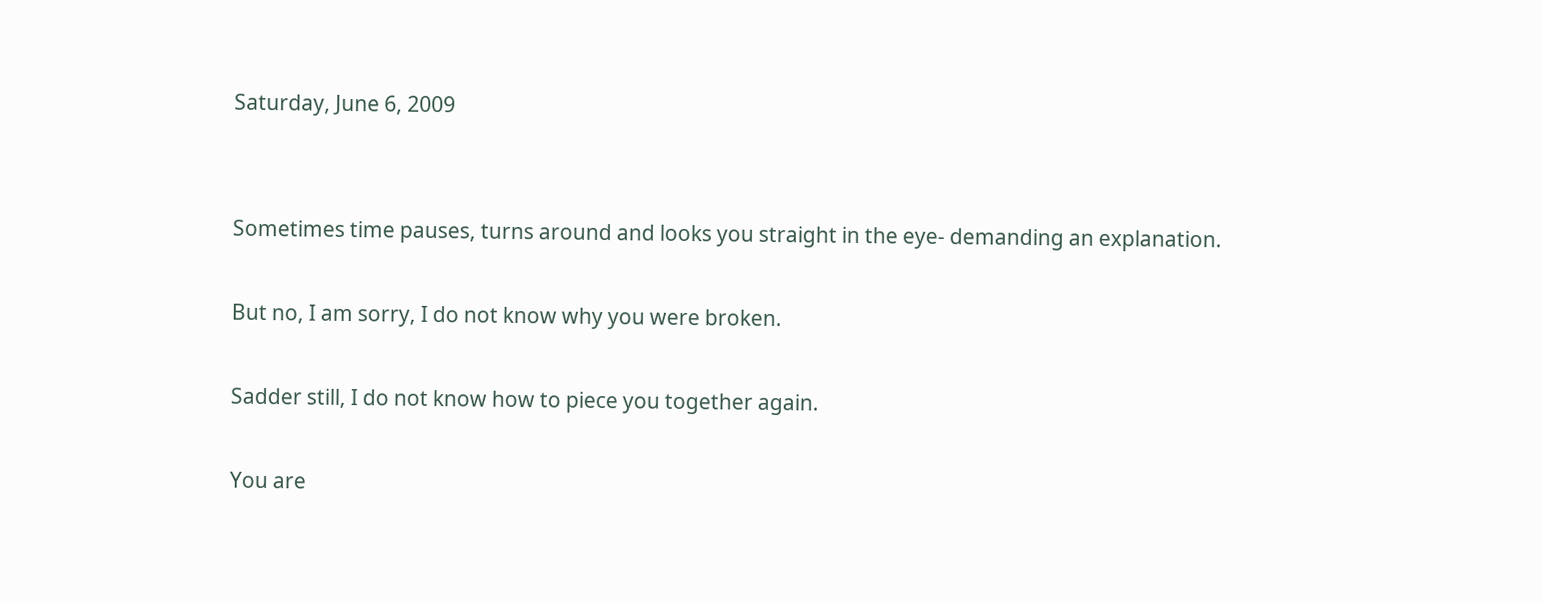Saturday, June 6, 2009


Sometimes time pauses, turns around and looks you straight in the eye- demanding an explanation.

But no, I am sorry, I do not know why you were broken.

Sadder still, I do not know how to piece you together again.

You are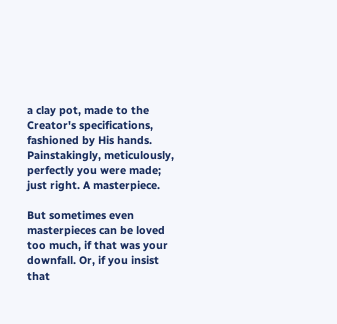a clay pot, made to the Creator's specifications, fashioned by His hands. Painstakingly, meticulously, perfectly you were made; just right. A masterpiece.

But sometimes even masterpieces can be loved too much, if that was your downfall. Or, if you insist that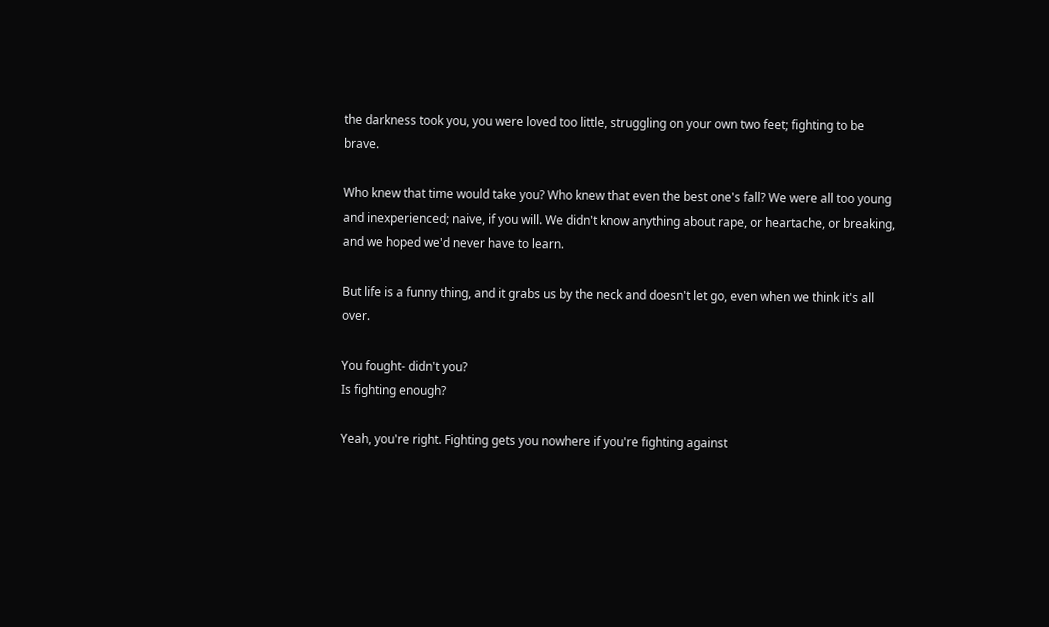the darkness took you, you were loved too little, struggling on your own two feet; fighting to be brave.

Who knew that time would take you? Who knew that even the best one's fall? We were all too young and inexperienced; naive, if you will. We didn't know anything about rape, or heartache, or breaking, and we hoped we'd never have to learn.

But life is a funny thing, and it grabs us by the neck and doesn't let go, even when we think it's all over.

You fought- didn't you?
Is fighting enough?

Yeah, you're right. Fighting gets you nowhere if you're fighting against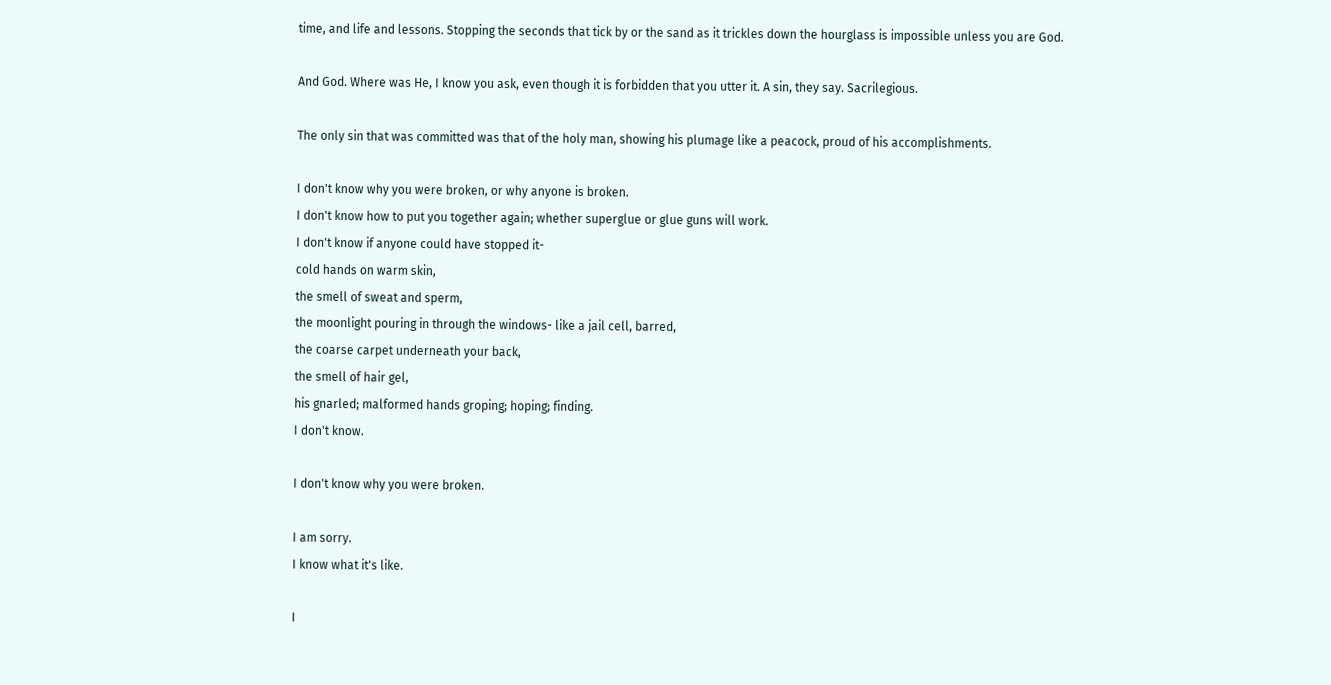time, and life and lessons. Stopping the seconds that tick by or the sand as it trickles down the hourglass is impossible unless you are God.

And God. Where was He, I know you ask, even though it is forbidden that you utter it. A sin, they say. Sacrilegious.

The only sin that was committed was that of the holy man, showing his plumage like a peacock, proud of his accomplishments.

I don't know why you were broken, or why anyone is broken.
I don't know how to put you together again; whether superglue or glue guns will work.
I don't know if anyone could have stopped it-
cold hands on warm skin,
the smell of sweat and sperm,
the moonlight pouring in through the windows- like a jail cell, barred,
the coarse carpet underneath your back,
the smell of hair gel,
his gnarled; malformed hands groping; hoping; finding.
I don't know.

I don't know why you were broken.

I am sorry.
I know what it's like.

I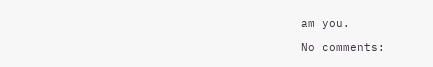am you.

No comments: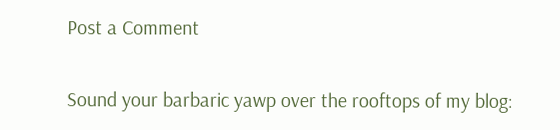Post a Comment

Sound your barbaric yawp over the rooftops of my blog: